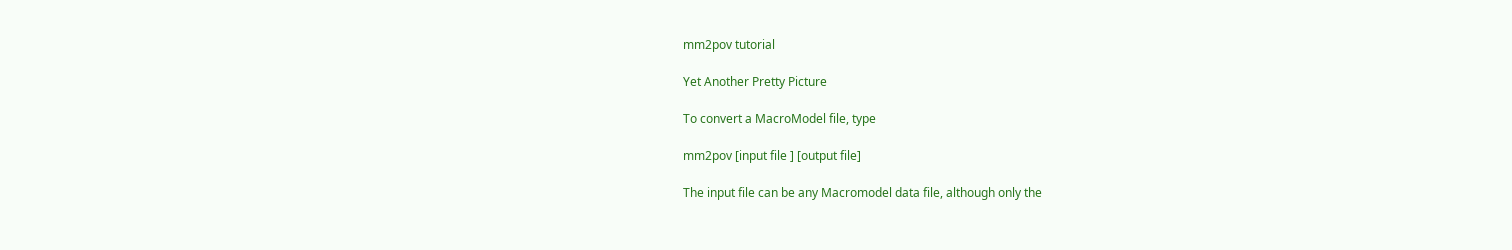mm2pov tutorial

Yet Another Pretty Picture

To convert a MacroModel file, type

mm2pov [input file ] [output file]

The input file can be any Macromodel data file, although only the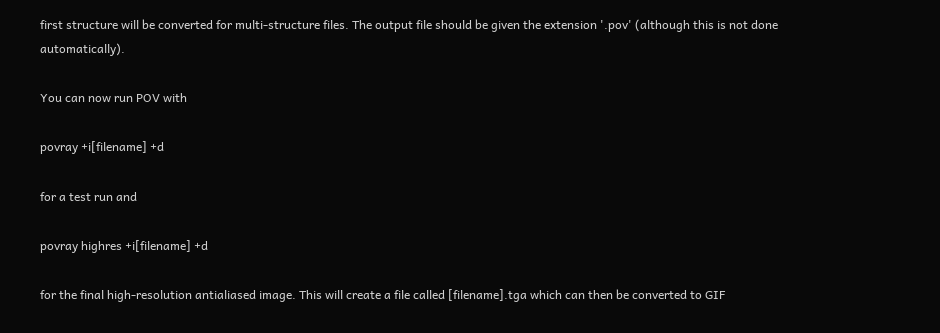first structure will be converted for multi-structure files. The output file should be given the extension '.pov' (although this is not done automatically).

You can now run POV with

povray +i[filename] +d

for a test run and

povray highres +i[filename] +d

for the final high-resolution antialiased image. This will create a file called [filename].tga which can then be converted to GIF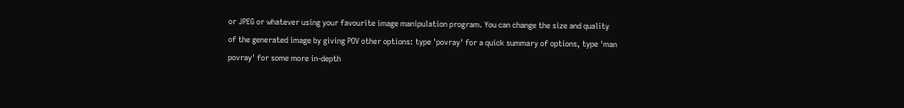or JPEG or whatever using your favourite image manipulation program. You can change the size and quality of the generated image by giving POV other options: type 'povray' for a quick summary of options, type 'man povray' for some more in-depth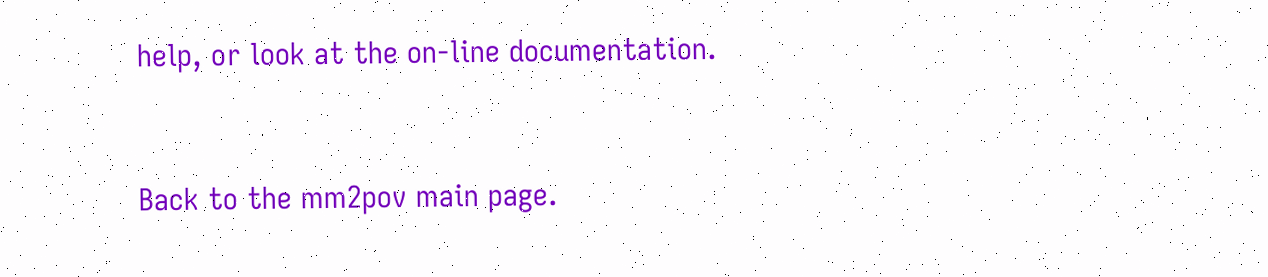help, or look at the on-line documentation.


Back to the mm2pov main page.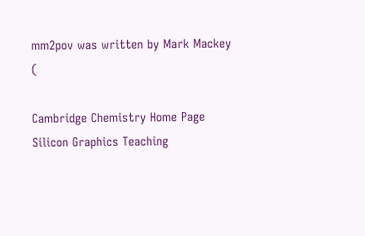mm2pov was written by Mark Mackey (

Cambridge Chemistry Home Page Silicon Graphics Teaching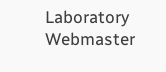Laboratory Webmaster